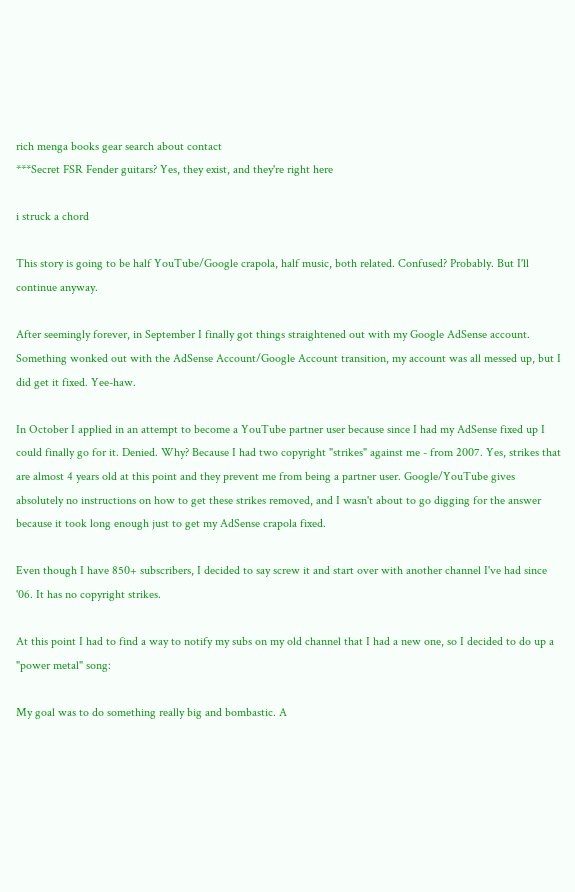rich menga books gear search about contact
***Secret FSR Fender guitars? Yes, they exist, and they're right here

i struck a chord

This story is going to be half YouTube/Google crapola, half music, both related. Confused? Probably. But I'll continue anyway.

After seemingly forever, in September I finally got things straightened out with my Google AdSense account. Something wonked out with the AdSense Account/Google Account transition, my account was all messed up, but I did get it fixed. Yee-haw.

In October I applied in an attempt to become a YouTube partner user because since I had my AdSense fixed up I could finally go for it. Denied. Why? Because I had two copyright "strikes" against me - from 2007. Yes, strikes that are almost 4 years old at this point and they prevent me from being a partner user. Google/YouTube gives absolutely no instructions on how to get these strikes removed, and I wasn't about to go digging for the answer because it took long enough just to get my AdSense crapola fixed.

Even though I have 850+ subscribers, I decided to say screw it and start over with another channel I've had since '06. It has no copyright strikes.

At this point I had to find a way to notify my subs on my old channel that I had a new one, so I decided to do up a "power metal" song:

My goal was to do something really big and bombastic. A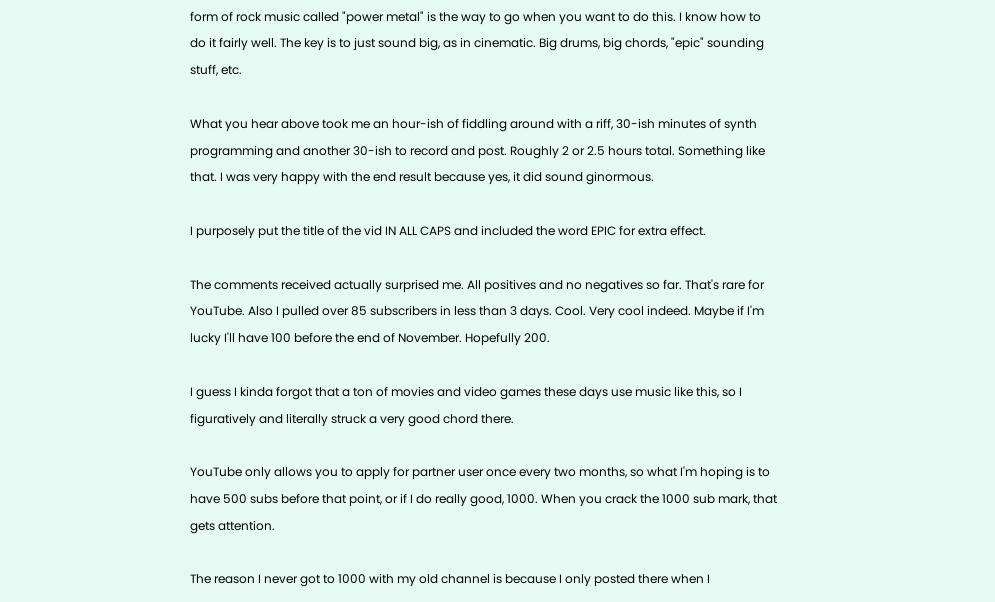form of rock music called "power metal" is the way to go when you want to do this. I know how to do it fairly well. The key is to just sound big, as in cinematic. Big drums, big chords, "epic" sounding stuff, etc.

What you hear above took me an hour-ish of fiddling around with a riff, 30-ish minutes of synth programming and another 30-ish to record and post. Roughly 2 or 2.5 hours total. Something like that. I was very happy with the end result because yes, it did sound ginormous.

I purposely put the title of the vid IN ALL CAPS and included the word EPIC for extra effect.

The comments received actually surprised me. All positives and no negatives so far. That's rare for YouTube. Also I pulled over 85 subscribers in less than 3 days. Cool. Very cool indeed. Maybe if I'm lucky I'll have 100 before the end of November. Hopefully 200.

I guess I kinda forgot that a ton of movies and video games these days use music like this, so I figuratively and literally struck a very good chord there.

YouTube only allows you to apply for partner user once every two months, so what I'm hoping is to have 500 subs before that point, or if I do really good, 1000. When you crack the 1000 sub mark, that gets attention.

The reason I never got to 1000 with my old channel is because I only posted there when I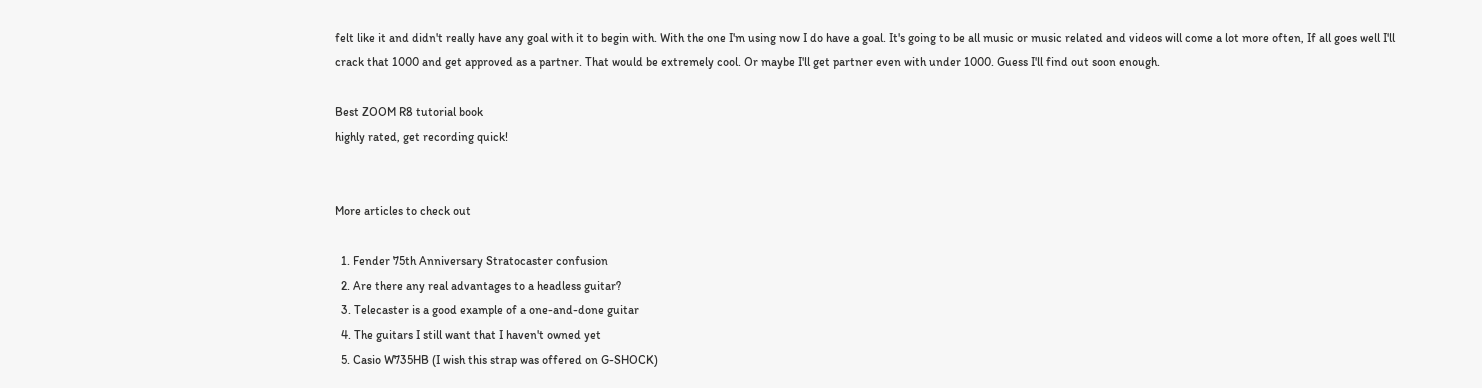felt like it and didn't really have any goal with it to begin with. With the one I'm using now I do have a goal. It's going to be all music or music related and videos will come a lot more often, If all goes well I'll crack that 1000 and get approved as a partner. That would be extremely cool. Or maybe I'll get partner even with under 1000. Guess I'll find out soon enough.

Best ZOOM R8 tutorial book
highly rated, get recording quick!


More articles to check out

  1. Fender 75th Anniversary Stratocaster confusion
  2. Are there any real advantages to a headless guitar?
  3. Telecaster is a good example of a one-and-done guitar
  4. The guitars I still want that I haven't owned yet
  5. Casio W735HB (I wish this strap was offered on G-SHOCK)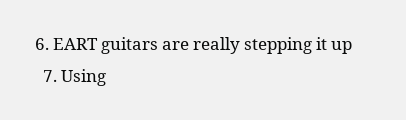6. EART guitars are really stepping it up
  7. Using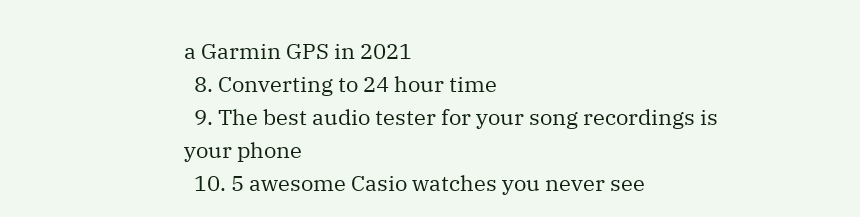a Garmin GPS in 2021
  8. Converting to 24 hour time
  9. The best audio tester for your song recordings is your phone
  10. 5 awesome Casio watches you never see